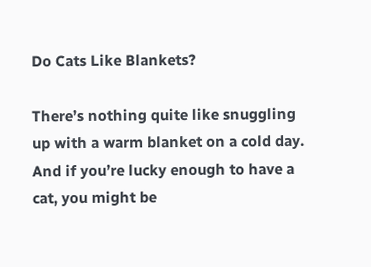Do Cats Like Blankets?

There’s nothing quite like snuggling up with a warm blanket on a cold day. And if you’re lucky enough to have a cat, you might be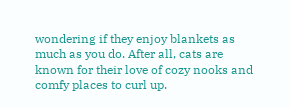wondering if they enjoy blankets as much as you do. After all, cats are known for their love of cozy nooks and comfy places to curl up.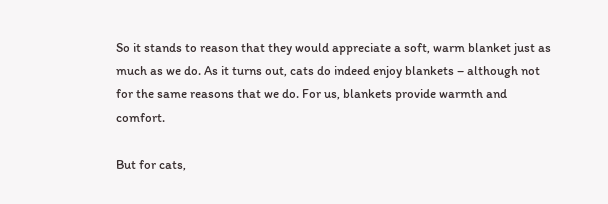So it stands to reason that they would appreciate a soft, warm blanket just as much as we do. As it turns out, cats do indeed enjoy blankets – although not for the same reasons that we do. For us, blankets provide warmth and comfort.

But for cats,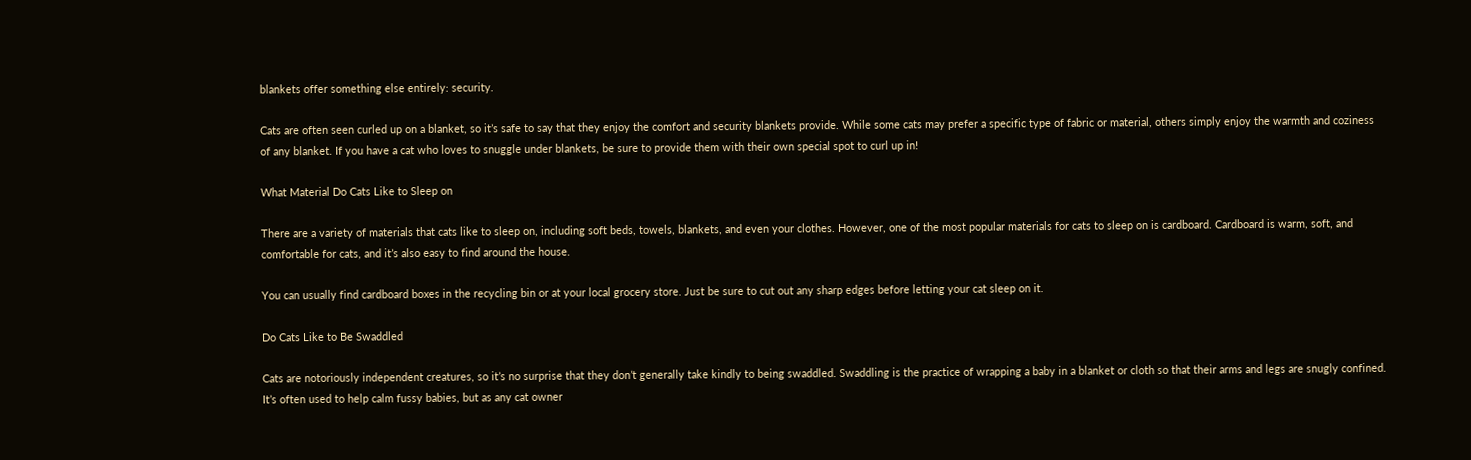blankets offer something else entirely: security.

Cats are often seen curled up on a blanket, so it’s safe to say that they enjoy the comfort and security blankets provide. While some cats may prefer a specific type of fabric or material, others simply enjoy the warmth and coziness of any blanket. If you have a cat who loves to snuggle under blankets, be sure to provide them with their own special spot to curl up in!

What Material Do Cats Like to Sleep on

There are a variety of materials that cats like to sleep on, including soft beds, towels, blankets, and even your clothes. However, one of the most popular materials for cats to sleep on is cardboard. Cardboard is warm, soft, and comfortable for cats, and it’s also easy to find around the house.

You can usually find cardboard boxes in the recycling bin or at your local grocery store. Just be sure to cut out any sharp edges before letting your cat sleep on it.

Do Cats Like to Be Swaddled

Cats are notoriously independent creatures, so it’s no surprise that they don’t generally take kindly to being swaddled. Swaddling is the practice of wrapping a baby in a blanket or cloth so that their arms and legs are snugly confined. It’s often used to help calm fussy babies, but as any cat owner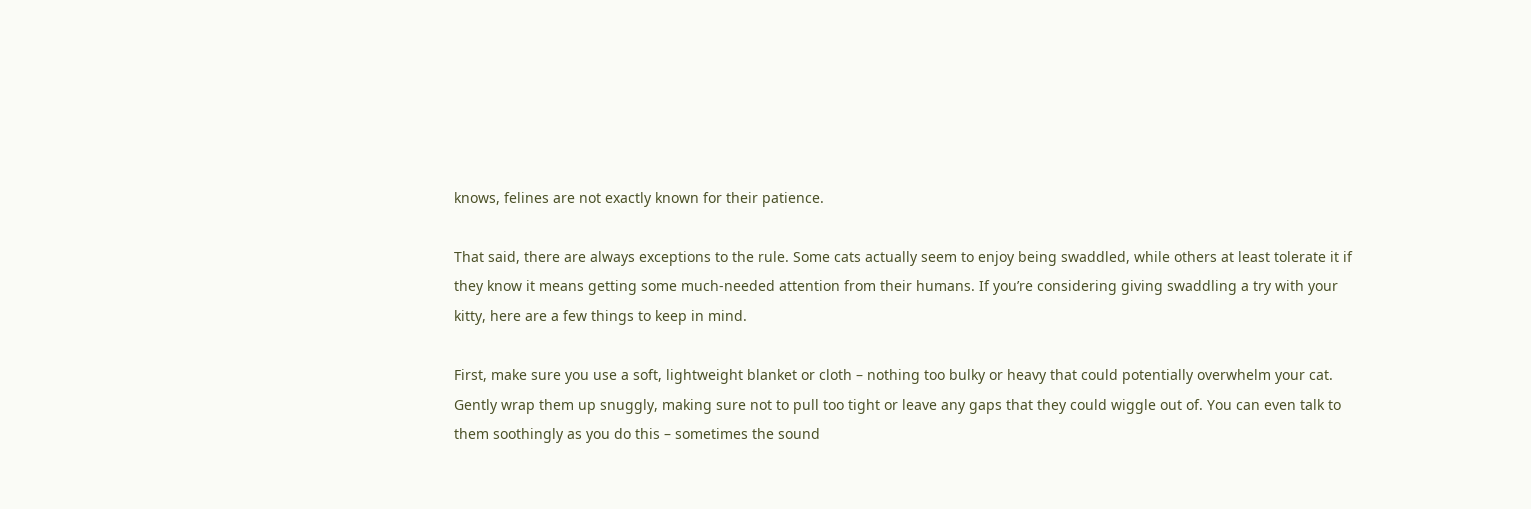knows, felines are not exactly known for their patience.

That said, there are always exceptions to the rule. Some cats actually seem to enjoy being swaddled, while others at least tolerate it if they know it means getting some much-needed attention from their humans. If you’re considering giving swaddling a try with your kitty, here are a few things to keep in mind.

First, make sure you use a soft, lightweight blanket or cloth – nothing too bulky or heavy that could potentially overwhelm your cat. Gently wrap them up snuggly, making sure not to pull too tight or leave any gaps that they could wiggle out of. You can even talk to them soothingly as you do this – sometimes the sound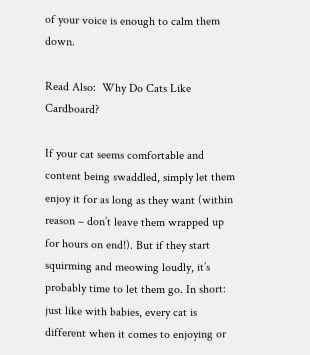of your voice is enough to calm them down.

Read Also:  Why Do Cats Like Cardboard?

If your cat seems comfortable and content being swaddled, simply let them enjoy it for as long as they want (within reason – don’t leave them wrapped up for hours on end!). But if they start squirming and meowing loudly, it’s probably time to let them go. In short: just like with babies, every cat is different when it comes to enjoying or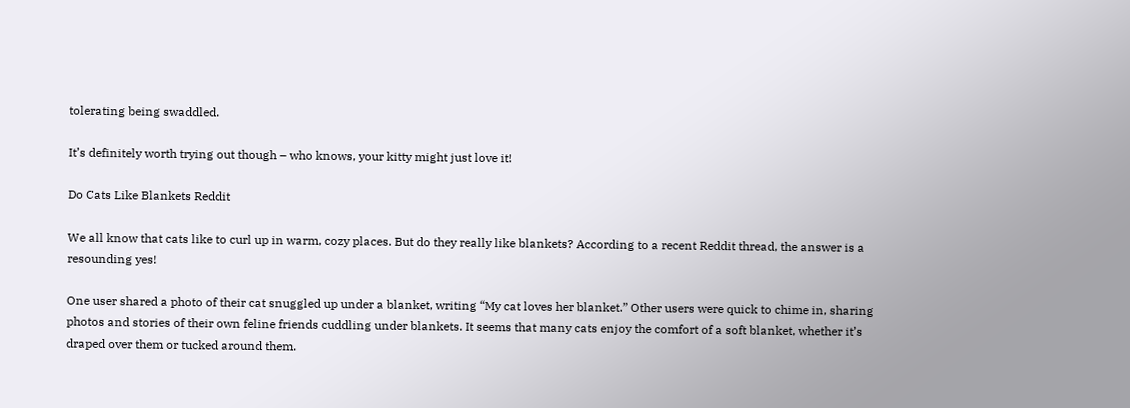tolerating being swaddled.

It’s definitely worth trying out though – who knows, your kitty might just love it!

Do Cats Like Blankets Reddit

We all know that cats like to curl up in warm, cozy places. But do they really like blankets? According to a recent Reddit thread, the answer is a resounding yes!

One user shared a photo of their cat snuggled up under a blanket, writing “My cat loves her blanket.” Other users were quick to chime in, sharing photos and stories of their own feline friends cuddling under blankets. It seems that many cats enjoy the comfort of a soft blanket, whether it’s draped over them or tucked around them.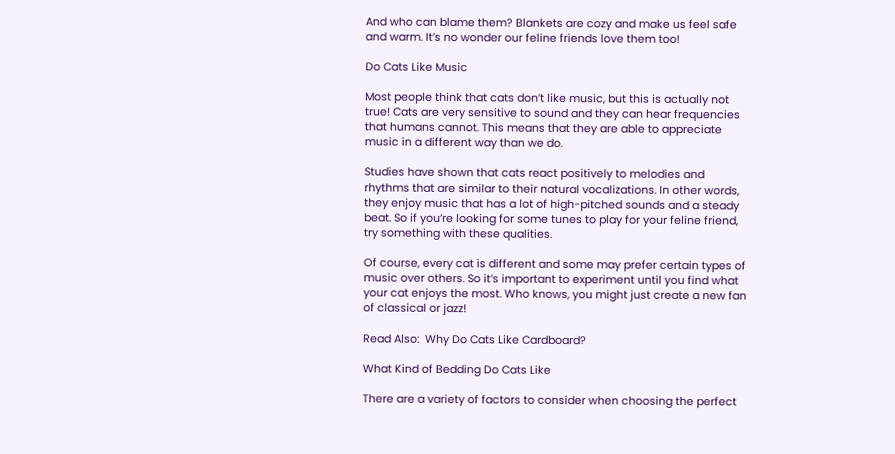And who can blame them? Blankets are cozy and make us feel safe and warm. It’s no wonder our feline friends love them too!

Do Cats Like Music

Most people think that cats don’t like music, but this is actually not true! Cats are very sensitive to sound and they can hear frequencies that humans cannot. This means that they are able to appreciate music in a different way than we do.

Studies have shown that cats react positively to melodies and rhythms that are similar to their natural vocalizations. In other words, they enjoy music that has a lot of high-pitched sounds and a steady beat. So if you’re looking for some tunes to play for your feline friend, try something with these qualities.

Of course, every cat is different and some may prefer certain types of music over others. So it’s important to experiment until you find what your cat enjoys the most. Who knows, you might just create a new fan of classical or jazz!

Read Also:  Why Do Cats Like Cardboard?

What Kind of Bedding Do Cats Like

There are a variety of factors to consider when choosing the perfect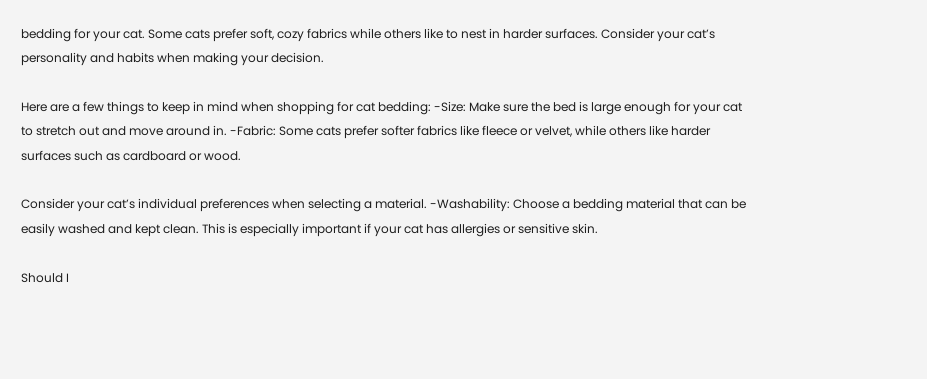bedding for your cat. Some cats prefer soft, cozy fabrics while others like to nest in harder surfaces. Consider your cat’s personality and habits when making your decision.

Here are a few things to keep in mind when shopping for cat bedding: -Size: Make sure the bed is large enough for your cat to stretch out and move around in. -Fabric: Some cats prefer softer fabrics like fleece or velvet, while others like harder surfaces such as cardboard or wood.

Consider your cat’s individual preferences when selecting a material. -Washability: Choose a bedding material that can be easily washed and kept clean. This is especially important if your cat has allergies or sensitive skin.

Should I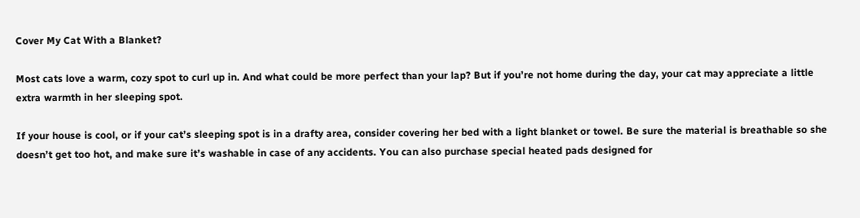Cover My Cat With a Blanket?

Most cats love a warm, cozy spot to curl up in. And what could be more perfect than your lap? But if you’re not home during the day, your cat may appreciate a little extra warmth in her sleeping spot.

If your house is cool, or if your cat’s sleeping spot is in a drafty area, consider covering her bed with a light blanket or towel. Be sure the material is breathable so she doesn’t get too hot, and make sure it’s washable in case of any accidents. You can also purchase special heated pads designed for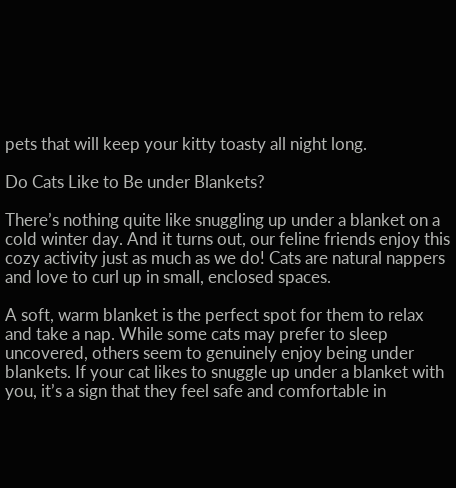pets that will keep your kitty toasty all night long.

Do Cats Like to Be under Blankets?

There’s nothing quite like snuggling up under a blanket on a cold winter day. And it turns out, our feline friends enjoy this cozy activity just as much as we do! Cats are natural nappers and love to curl up in small, enclosed spaces.

A soft, warm blanket is the perfect spot for them to relax and take a nap. While some cats may prefer to sleep uncovered, others seem to genuinely enjoy being under blankets. If your cat likes to snuggle up under a blanket with you, it’s a sign that they feel safe and comfortable in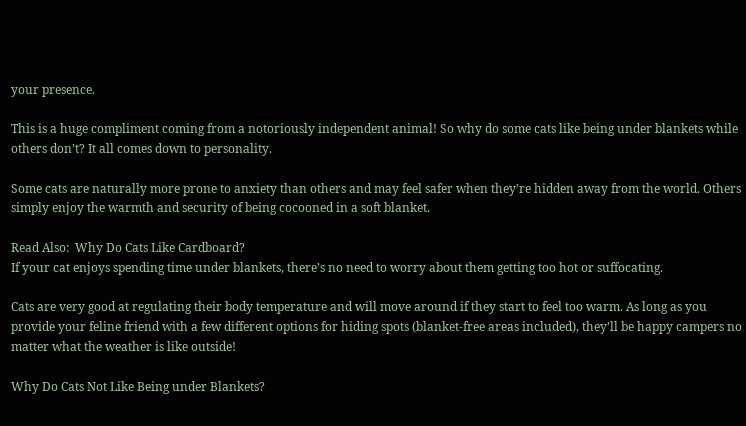your presence.

This is a huge compliment coming from a notoriously independent animal! So why do some cats like being under blankets while others don’t? It all comes down to personality.

Some cats are naturally more prone to anxiety than others and may feel safer when they’re hidden away from the world. Others simply enjoy the warmth and security of being cocooned in a soft blanket.

Read Also:  Why Do Cats Like Cardboard?
If your cat enjoys spending time under blankets, there’s no need to worry about them getting too hot or suffocating.

Cats are very good at regulating their body temperature and will move around if they start to feel too warm. As long as you provide your feline friend with a few different options for hiding spots (blanket-free areas included), they’ll be happy campers no matter what the weather is like outside!

Why Do Cats Not Like Being under Blankets?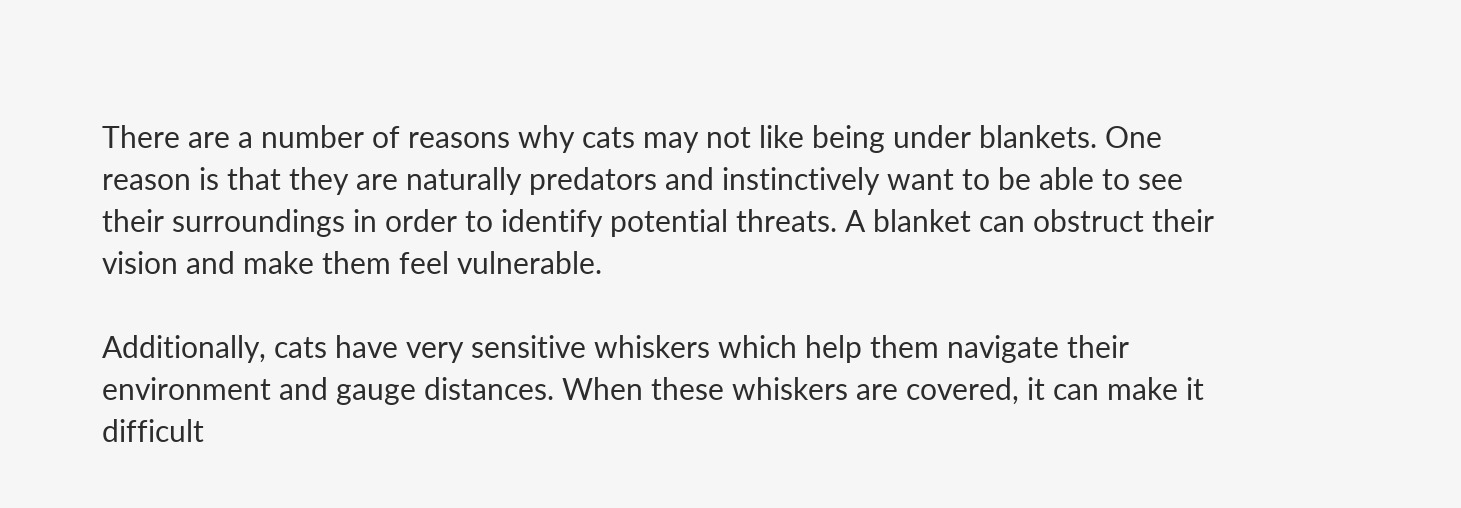There are a number of reasons why cats may not like being under blankets. One reason is that they are naturally predators and instinctively want to be able to see their surroundings in order to identify potential threats. A blanket can obstruct their vision and make them feel vulnerable.

Additionally, cats have very sensitive whiskers which help them navigate their environment and gauge distances. When these whiskers are covered, it can make it difficult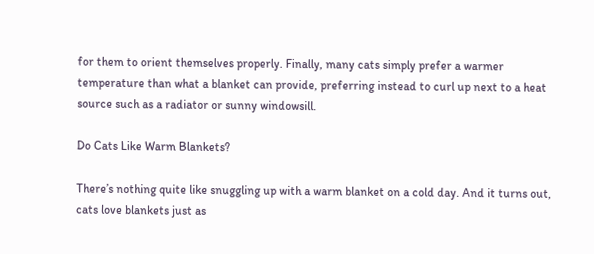for them to orient themselves properly. Finally, many cats simply prefer a warmer temperature than what a blanket can provide, preferring instead to curl up next to a heat source such as a radiator or sunny windowsill.

Do Cats Like Warm Blankets?

There’s nothing quite like snuggling up with a warm blanket on a cold day. And it turns out, cats love blankets just as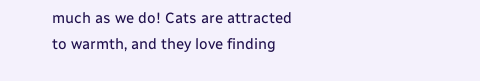much as we do! Cats are attracted to warmth, and they love finding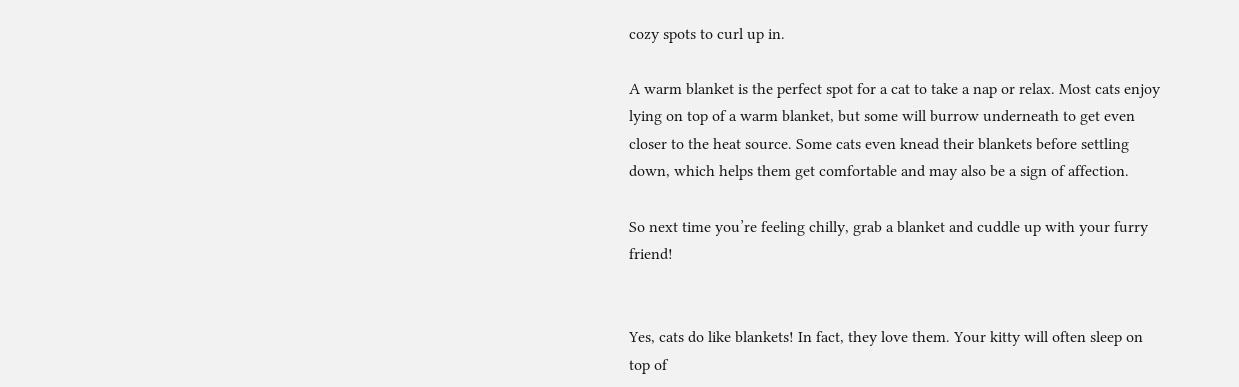cozy spots to curl up in.

A warm blanket is the perfect spot for a cat to take a nap or relax. Most cats enjoy lying on top of a warm blanket, but some will burrow underneath to get even closer to the heat source. Some cats even knead their blankets before settling down, which helps them get comfortable and may also be a sign of affection.

So next time you’re feeling chilly, grab a blanket and cuddle up with your furry friend!


Yes, cats do like blankets! In fact, they love them. Your kitty will often sleep on top of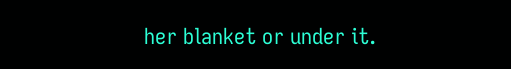her blanket or under it.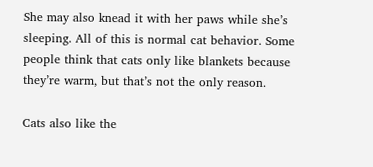She may also knead it with her paws while she’s sleeping. All of this is normal cat behavior. Some people think that cats only like blankets because they’re warm, but that’s not the only reason.

Cats also like the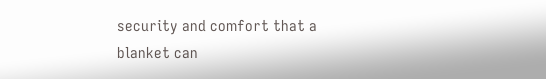security and comfort that a blanket can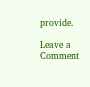provide.

Leave a Comment